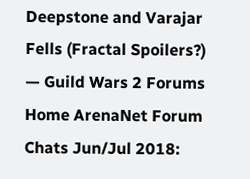Deepstone and Varajar Fells (Fractal Spoilers?) — Guild Wars 2 Forums
Home ArenaNet Forum Chats Jun/Jul 2018: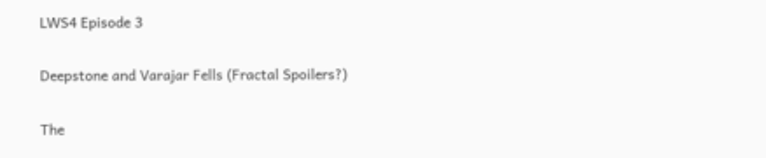LWS4 Episode 3

Deepstone and Varajar Fells (Fractal Spoilers?)

The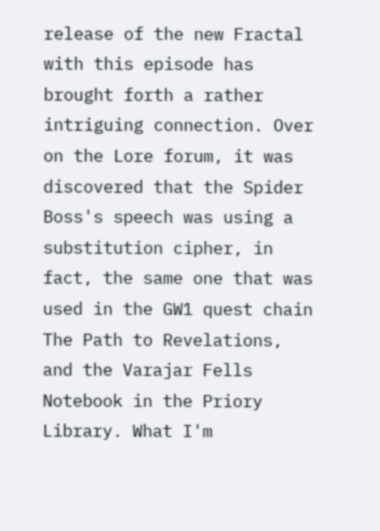release of the new Fractal with this episode has brought forth a rather intriguing connection. Over on the Lore forum, it was discovered that the Spider Boss's speech was using a substitution cipher, in fact, the same one that was used in the GW1 quest chain The Path to Revelations, and the Varajar Fells Notebook in the Priory Library. What I'm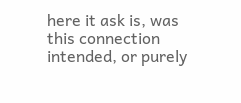here it ask is, was this connection intended, or purely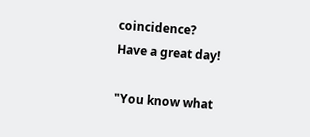coincidence?
Have a great day!

"You know what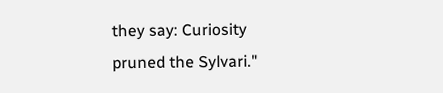they say: Curiosity pruned the Sylvari."